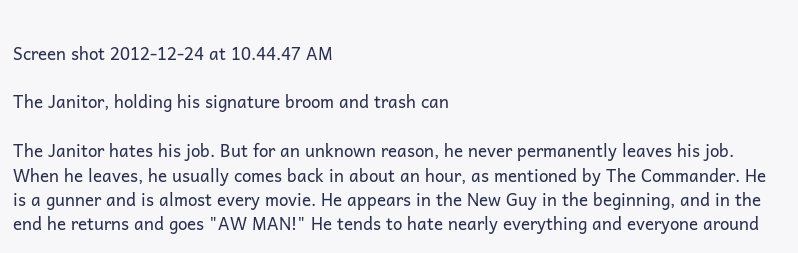Screen shot 2012-12-24 at 10.44.47 AM

The Janitor, holding his signature broom and trash can

The Janitor hates his job. But for an unknown reason, he never permanently leaves his job. When he leaves, he usually comes back in about an hour, as mentioned by The Commander. He is a gunner and is almost every movie. He appears in the New Guy in the beginning, and in the end he returns and goes "AW MAN!" He tends to hate nearly everything and everyone around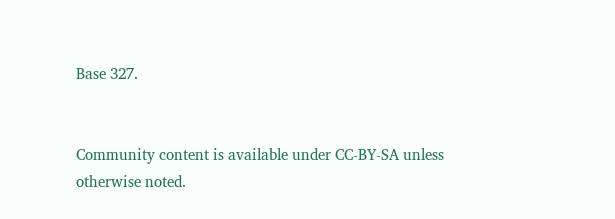Base 327.


Community content is available under CC-BY-SA unless otherwise noted.